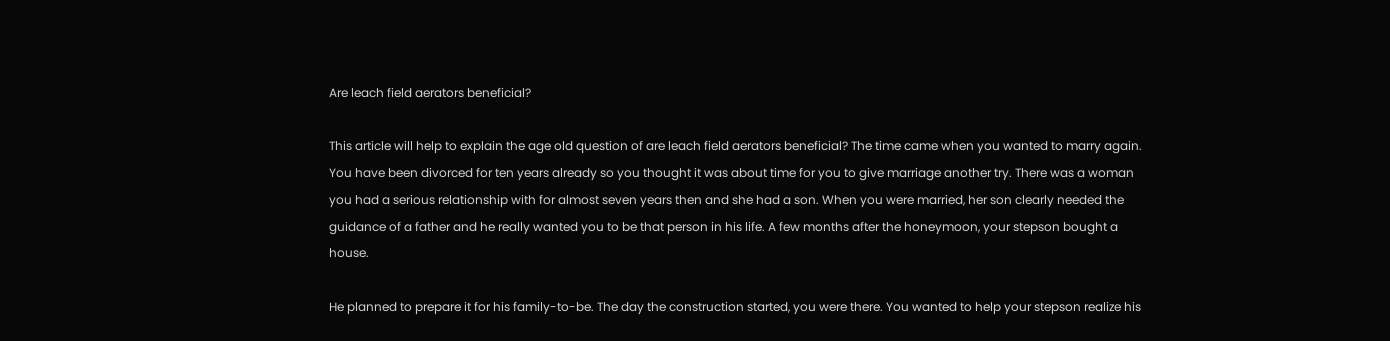Are leach field aerators beneficial?

This article will help to explain the age old question of are leach field aerators beneficial? The time came when you wanted to marry again. You have been divorced for ten years already so you thought it was about time for you to give marriage another try. There was a woman you had a serious relationship with for almost seven years then and she had a son. When you were married, her son clearly needed the guidance of a father and he really wanted you to be that person in his life. A few months after the honeymoon, your stepson bought a house.

He planned to prepare it for his family-to-be. The day the construction started, you were there. You wanted to help your stepson realize his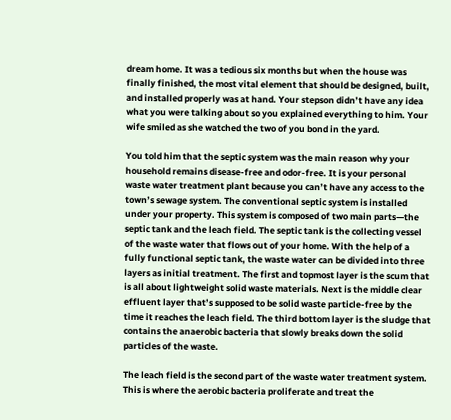dream home. It was a tedious six months but when the house was finally finished, the most vital element that should be designed, built, and installed properly was at hand. Your stepson didn’t have any idea what you were talking about so you explained everything to him. Your wife smiled as she watched the two of you bond in the yard.

You told him that the septic system was the main reason why your household remains disease-free and odor-free. It is your personal waste water treatment plant because you can’t have any access to the town’s sewage system. The conventional septic system is installed under your property. This system is composed of two main parts—the septic tank and the leach field. The septic tank is the collecting vessel of the waste water that flows out of your home. With the help of a fully functional septic tank, the waste water can be divided into three layers as initial treatment. The first and topmost layer is the scum that is all about lightweight solid waste materials. Next is the middle clear effluent layer that’s supposed to be solid waste particle-free by the time it reaches the leach field. The third bottom layer is the sludge that contains the anaerobic bacteria that slowly breaks down the solid particles of the waste.

The leach field is the second part of the waste water treatment system. This is where the aerobic bacteria proliferate and treat the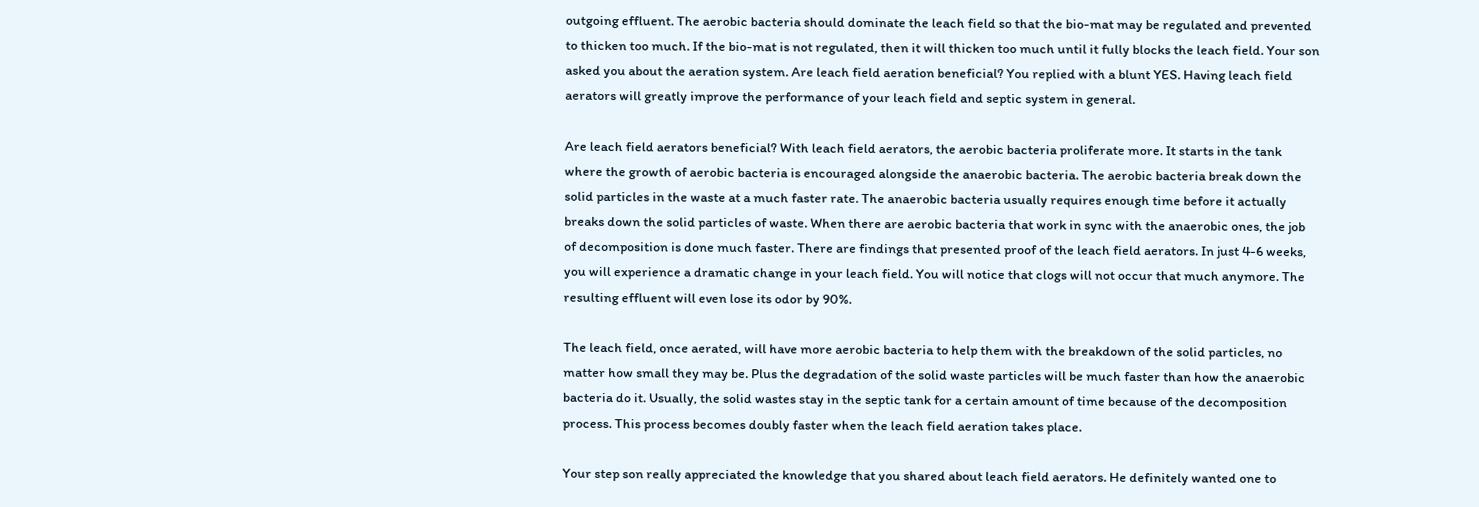outgoing effluent. The aerobic bacteria should dominate the leach field so that the bio-mat may be regulated and prevented to thicken too much. If the bio-mat is not regulated, then it will thicken too much until it fully blocks the leach field. Your son asked you about the aeration system. Are leach field aeration beneficial? You replied with a blunt YES. Having leach field aerators will greatly improve the performance of your leach field and septic system in general.

Are leach field aerators beneficial? With leach field aerators, the aerobic bacteria proliferate more. It starts in the tank where the growth of aerobic bacteria is encouraged alongside the anaerobic bacteria. The aerobic bacteria break down the solid particles in the waste at a much faster rate. The anaerobic bacteria usually requires enough time before it actually breaks down the solid particles of waste. When there are aerobic bacteria that work in sync with the anaerobic ones, the job of decomposition is done much faster. There are findings that presented proof of the leach field aerators. In just 4-6 weeks, you will experience a dramatic change in your leach field. You will notice that clogs will not occur that much anymore. The resulting effluent will even lose its odor by 90%.

The leach field, once aerated, will have more aerobic bacteria to help them with the breakdown of the solid particles, no matter how small they may be. Plus the degradation of the solid waste particles will be much faster than how the anaerobic bacteria do it. Usually, the solid wastes stay in the septic tank for a certain amount of time because of the decomposition process. This process becomes doubly faster when the leach field aeration takes place.

Your step son really appreciated the knowledge that you shared about leach field aerators. He definitely wanted one to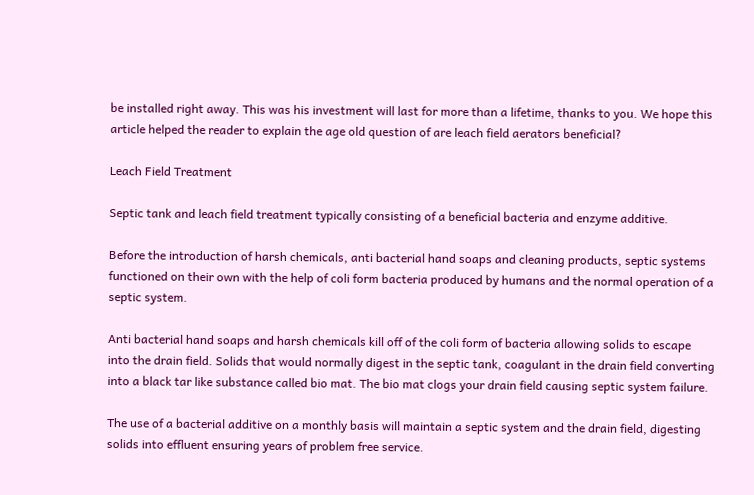be installed right away. This was his investment will last for more than a lifetime, thanks to you. We hope this article helped the reader to explain the age old question of are leach field aerators beneficial?

Leach Field Treatment

Septic tank and leach field treatment typically consisting of a beneficial bacteria and enzyme additive.

Before the introduction of harsh chemicals, anti bacterial hand soaps and cleaning products, septic systems functioned on their own with the help of coli form bacteria produced by humans and the normal operation of a septic system.

Anti bacterial hand soaps and harsh chemicals kill off of the coli form of bacteria allowing solids to escape into the drain field. Solids that would normally digest in the septic tank, coagulant in the drain field converting into a black tar like substance called bio mat. The bio mat clogs your drain field causing septic system failure.

The use of a bacterial additive on a monthly basis will maintain a septic system and the drain field, digesting solids into effluent ensuring years of problem free service.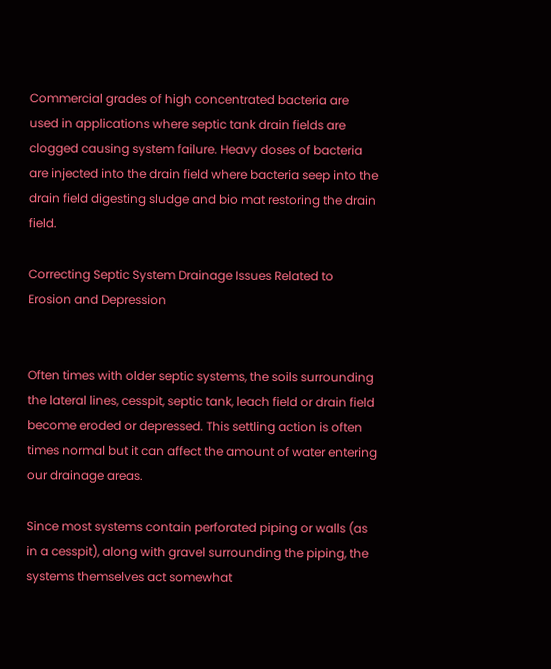Commercial grades of high concentrated bacteria are used in applications where septic tank drain fields are clogged causing system failure. Heavy doses of bacteria are injected into the drain field where bacteria seep into the drain field digesting sludge and bio mat restoring the drain field.

Correcting Septic System Drainage Issues Related to Erosion and Depression


Often times with older septic systems, the soils surrounding the lateral lines, cesspit, septic tank, leach field or drain field become eroded or depressed. This settling action is often times normal but it can affect the amount of water entering our drainage areas.

Since most systems contain perforated piping or walls (as in a cesspit), along with gravel surrounding the piping, the systems themselves act somewhat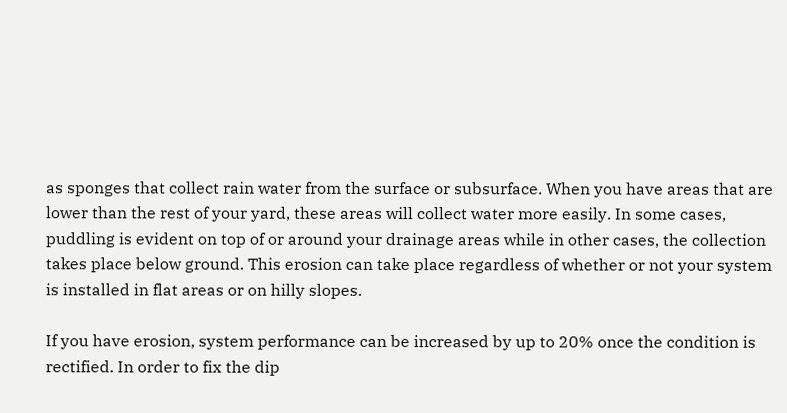as sponges that collect rain water from the surface or subsurface. When you have areas that are lower than the rest of your yard, these areas will collect water more easily. In some cases, puddling is evident on top of or around your drainage areas while in other cases, the collection takes place below ground. This erosion can take place regardless of whether or not your system is installed in flat areas or on hilly slopes.

If you have erosion, system performance can be increased by up to 20% once the condition is rectified. In order to fix the dip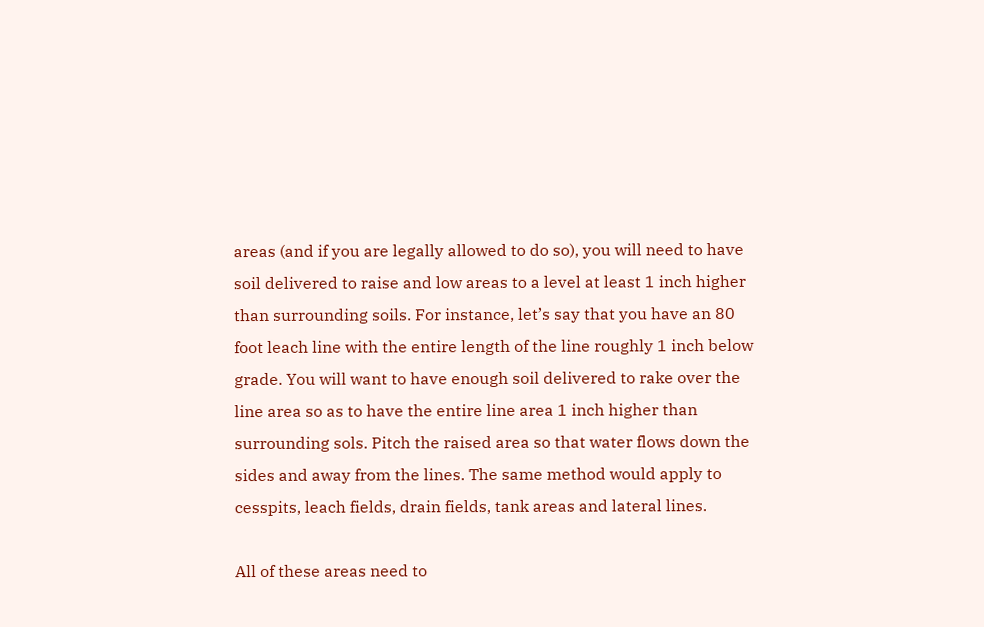areas (and if you are legally allowed to do so), you will need to have soil delivered to raise and low areas to a level at least 1 inch higher than surrounding soils. For instance, let’s say that you have an 80 foot leach line with the entire length of the line roughly 1 inch below grade. You will want to have enough soil delivered to rake over the line area so as to have the entire line area 1 inch higher than surrounding sols. Pitch the raised area so that water flows down the sides and away from the lines. The same method would apply to cesspits, leach fields, drain fields, tank areas and lateral lines.

All of these areas need to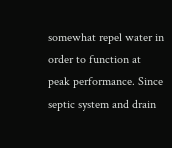somewhat repel water in order to function at peak performance. Since septic system and drain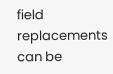field replacements can be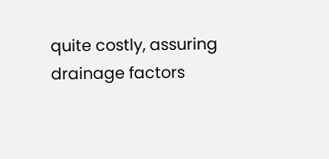quite costly, assuring drainage factors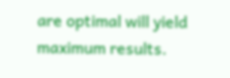are optimal will yield maximum results.